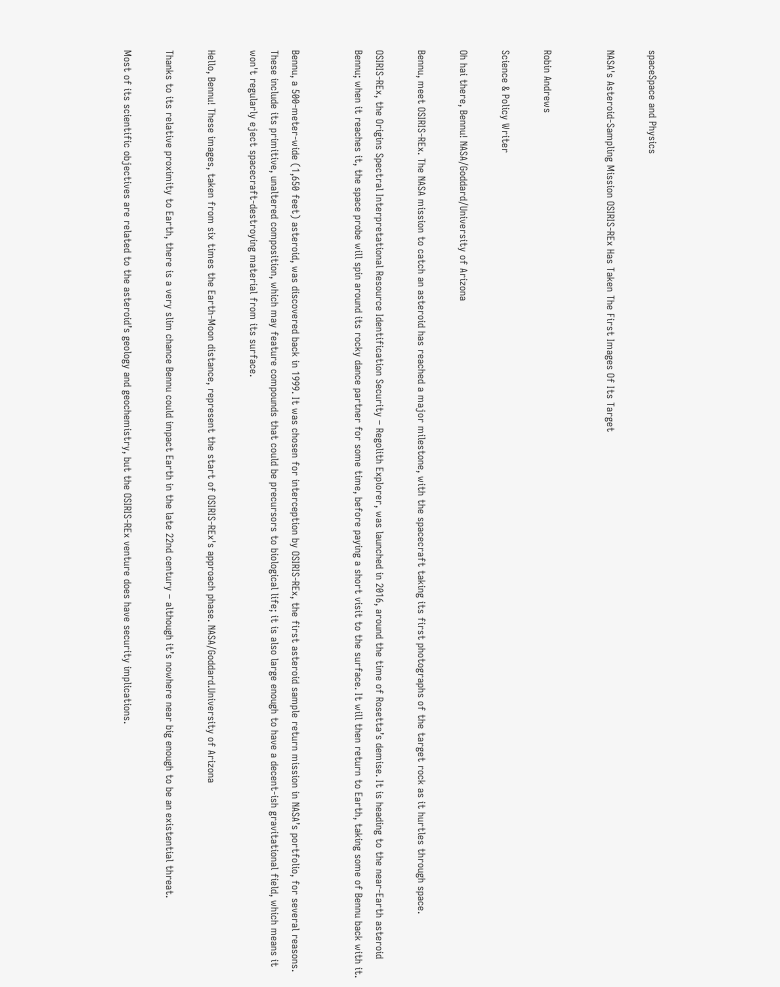spaceSpace and Physics

NASA's Asteroid-Sampling Mission OSIRIS-REx Has Taken The First Images Of Its Target


Robin Andrews

Science & Policy Writer

Oh hai there, Bennu! NASA/Goddard/University of Arizona

Bennu, meet OSIRIS-REx. The NASA mission to catch an asteroid has reached a major milestone, with the spacecraft taking its first photographs of the target rock as it hurtles through space.

OSIRIS-REx, the Origins Spectral Interpretational Resource Identification Security – Regolith Explorer, was launched in 2016, around the time of Rosetta’s demise. It is heading to the near-Earth asteroid Bennu; when it reaches it, the space probe will spin around its rocky dance partner for some time, before paying a short visit to the surface. It will then return to Earth, taking some of Bennu back with it.


Bennu, a 500-meter-wide (1,650 feet) asteroid, was discovered back in 1999. It was chosen for interception by OSIRIS-REx, the first asteroid sample return mission in NASA’s portfolio, for several reasons. These include its primitive, unaltered composition, which may feature compounds that could be precursors to biological life; it is also large enough to have a decent-ish gravitational field, which means it won't regularly eject spacecraft-destroying material from its surface.

Hello, Bennu! These images, taken from six times the Earth-Moon distance, represent the start of OSIRIS-REx's approach phase. NASA/Goddard.University of Arizona

Thanks to its relative proximity to Earth, there is a very slim chance Bennu could impact Earth in the late 22nd century – although it’s nowhere near big enough to be an existential threat.

Most of its scientific objectives are related to the asteroid’s geology and geochemistry, but the OSIRIS-REx venture does have security implications.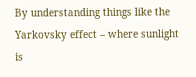By understanding things like the Yarkovsky effect – where sunlight is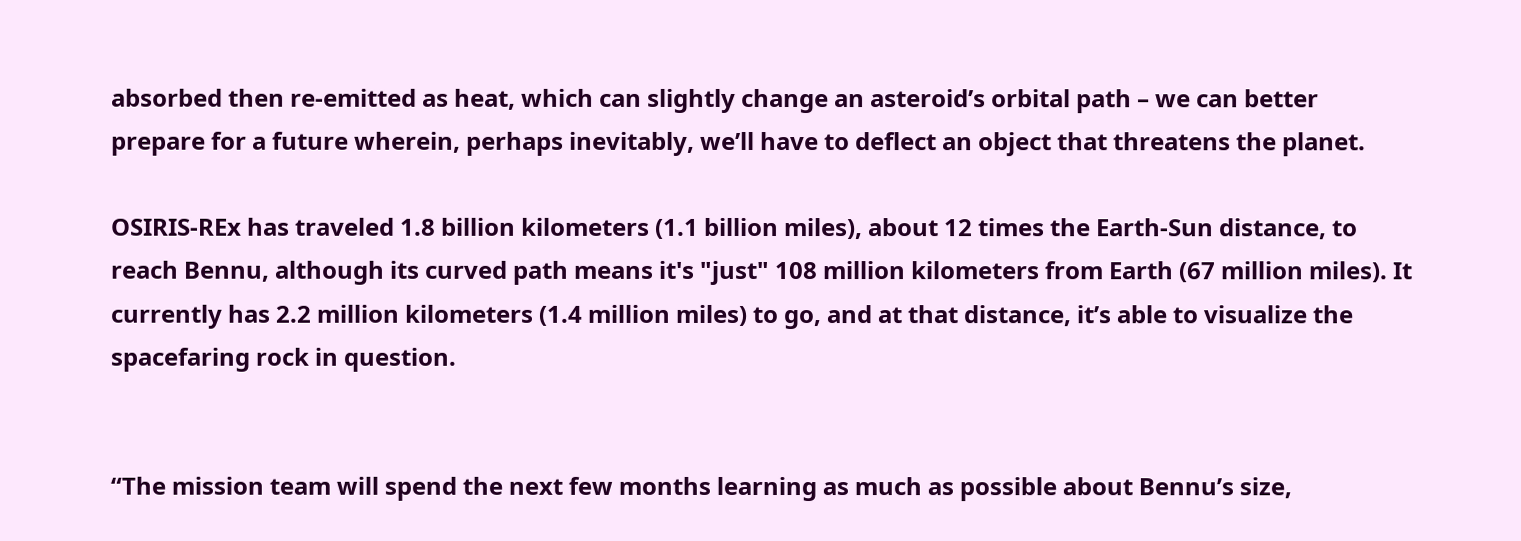absorbed then re-emitted as heat, which can slightly change an asteroid’s orbital path – we can better prepare for a future wherein, perhaps inevitably, we’ll have to deflect an object that threatens the planet.

OSIRIS-REx has traveled 1.8 billion kilometers (1.1 billion miles), about 12 times the Earth-Sun distance, to reach Bennu, although its curved path means it's "just" 108 million kilometers from Earth (67 million miles). It currently has 2.2 million kilometers (1.4 million miles) to go, and at that distance, it’s able to visualize the spacefaring rock in question.


“The mission team will spend the next few months learning as much as possible about Bennu’s size,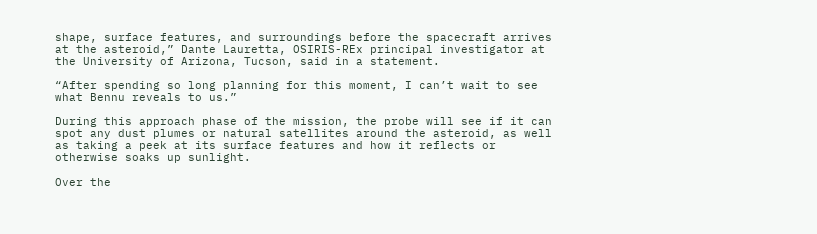shape, surface features, and surroundings before the spacecraft arrives at the asteroid,” Dante Lauretta, OSIRIS-REx principal investigator at the University of Arizona, Tucson, said in a statement.

“After spending so long planning for this moment, I can’t wait to see what Bennu reveals to us.”

During this approach phase of the mission, the probe will see if it can spot any dust plumes or natural satellites around the asteroid, as well as taking a peek at its surface features and how it reflects or otherwise soaks up sunlight.

Over the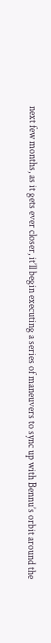next few months, as it gets ever closer, it’ll begin executing a series of maneuvers to sync up with Bennu’s orbit around the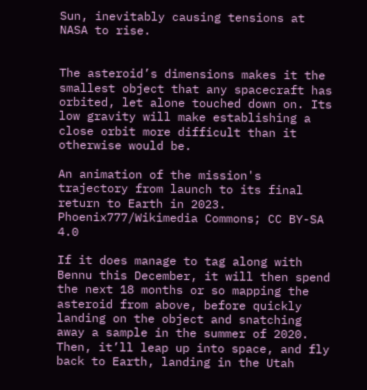Sun, inevitably causing tensions at NASA to rise.


The asteroid’s dimensions makes it the smallest object that any spacecraft has orbited, let alone touched down on. Its low gravity will make establishing a close orbit more difficult than it otherwise would be.

An animation of the mission's trajectory from launch to its final return to Earth in 2023. Phoenix777/Wikimedia Commons; CC BY-SA 4.0

If it does manage to tag along with Bennu this December, it will then spend the next 18 months or so mapping the asteroid from above, before quickly landing on the object and snatching away a sample in the summer of 2020. Then, it’ll leap up into space, and fly back to Earth, landing in the Utah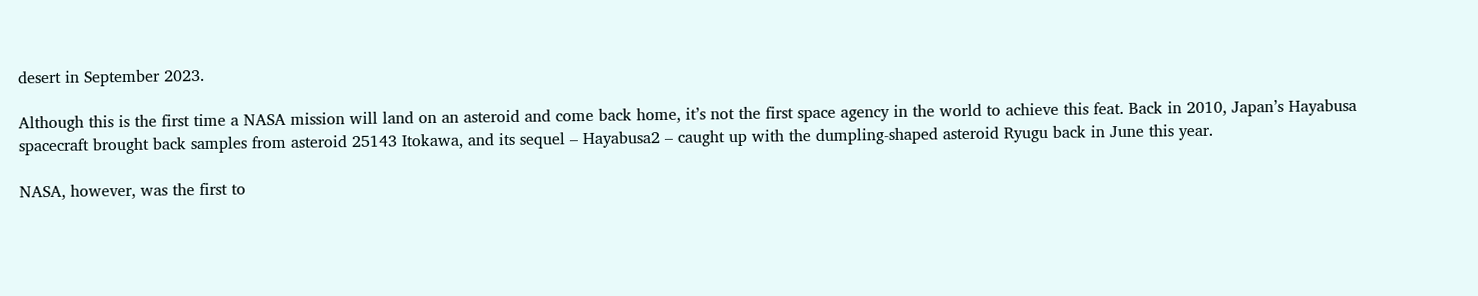desert in September 2023.

Although this is the first time a NASA mission will land on an asteroid and come back home, it’s not the first space agency in the world to achieve this feat. Back in 2010, Japan’s Hayabusa spacecraft brought back samples from asteroid 25143 Itokawa, and its sequel – Hayabusa2 – caught up with the dumpling-shaped asteroid Ryugu back in June this year.

NASA, however, was the first to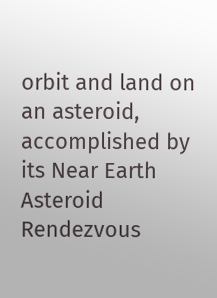orbit and land on an asteroid, accomplished by its Near Earth Asteroid Rendezvous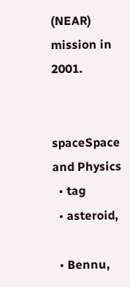(NEAR) mission in 2001.


spaceSpace and Physics
  • tag
  • asteroid,

  • Bennu,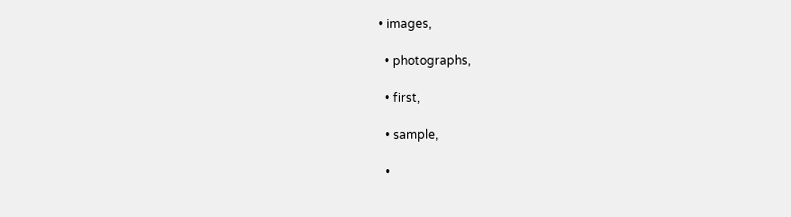• images,

  • photographs,

  • first,

  • sample,

  •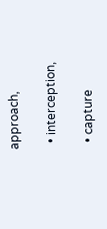approach,

  • interception,

  • capture